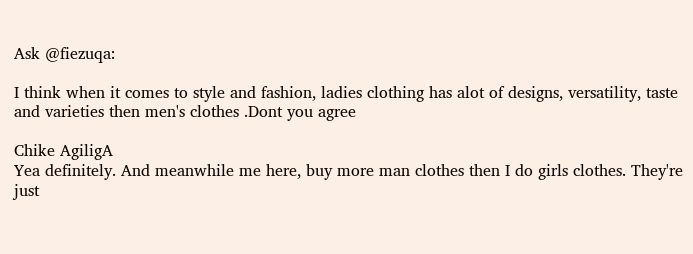Ask @fiezuqa:

I think when it comes to style and fashion, ladies clothing has alot of designs, versatility, taste and varieties then men's clothes .Dont you agree

Chike AgiligA
Yea definitely. And meanwhile me here, buy more man clothes then I do girls clothes. They're just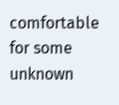comfortable for some unknown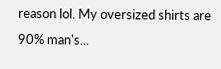reason lol. My oversized shirts are 90% man's...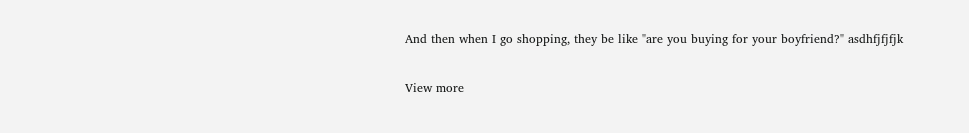And then when I go shopping, they be like "are you buying for your boyfriend?" asdhfjfjfjk

View more